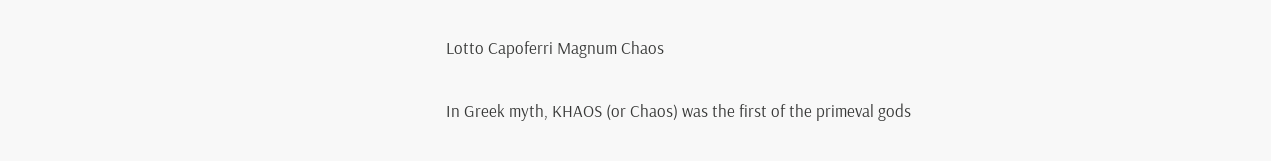Lotto Capoferri Magnum Chaos

In Greek myth, KHAOS (or Chaos) was the first of the primeval gods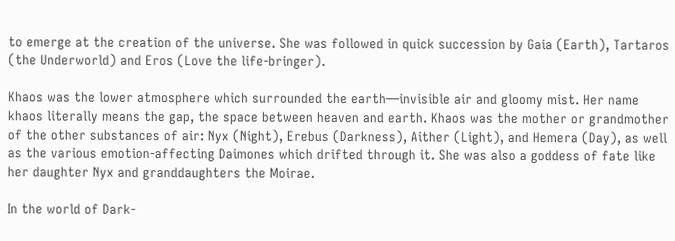to emerge at the creation of the universe. She was followed in quick succession by Gaia (Earth), Tartaros (the Underworld) and Eros (Love the life-bringer).

Khaos was the lower atmosphere which surrounded the earth—invisible air and gloomy mist. Her name khaos literally means the gap, the space between heaven and earth. Khaos was the mother or grandmother of the other substances of air: Nyx (Night), Erebus (Darkness), Aither (Light), and Hemera (Day), as well as the various emotion-affecting Daimones which drifted through it. She was also a goddess of fate like her daughter Nyx and granddaughters the Moirae.

In the world of Dark-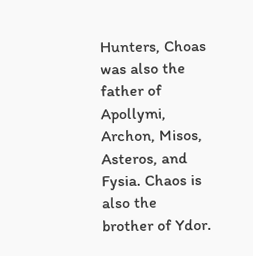Hunters, Choas was also the father of Apollymi, Archon, Misos, Asteros, and Fysia. Chaos is also the brother of Ydor.